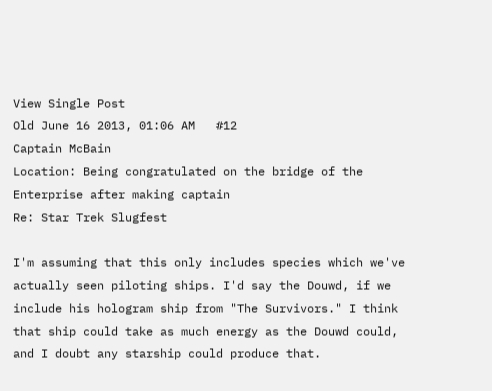View Single Post
Old June 16 2013, 01:06 AM   #12
Captain McBain
Location: Being congratulated on the bridge of the Enterprise after making captain
Re: Star Trek Slugfest

I'm assuming that this only includes species which we've actually seen piloting ships. I'd say the Douwd, if we include his hologram ship from "The Survivors." I think that ship could take as much energy as the Douwd could, and I doubt any starship could produce that.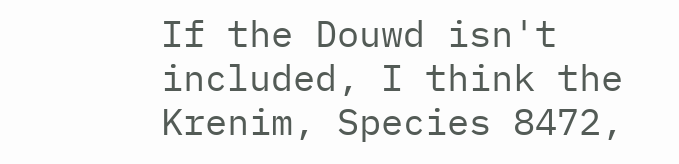If the Douwd isn't included, I think the Krenim, Species 8472,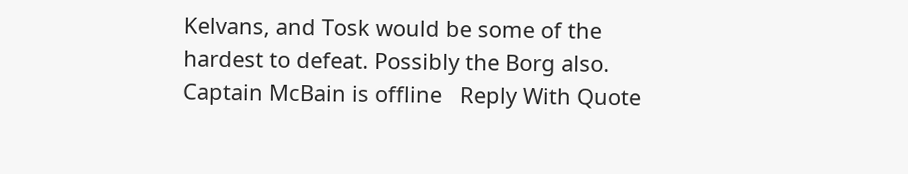Kelvans, and Tosk would be some of the hardest to defeat. Possibly the Borg also.
Captain McBain is offline   Reply With Quote